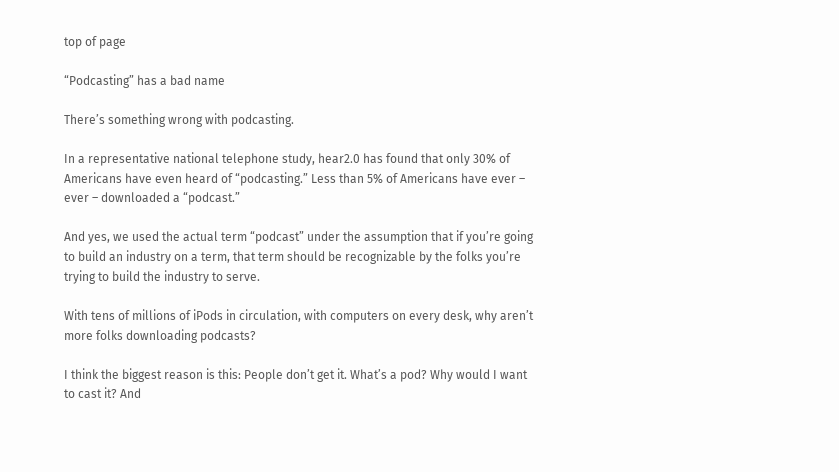top of page

“Podcasting” has a bad name

There’s something wrong with podcasting.

In a representative national telephone study, hear2.0 has found that only 30% of Americans have even heard of “podcasting.” Less than 5% of Americans have ever – ever – downloaded a “podcast.”

And yes, we used the actual term “podcast” under the assumption that if you’re going to build an industry on a term, that term should be recognizable by the folks you’re trying to build the industry to serve.

With tens of millions of iPods in circulation, with computers on every desk, why aren’t more folks downloading podcasts?

I think the biggest reason is this: People don’t get it. What’s a pod? Why would I want to cast it? And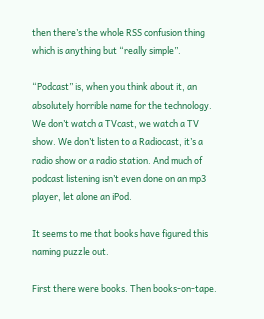then there’s the whole RSS confusion thing which is anything but “really simple”.

“Podcast” is, when you think about it, an absolutely horrible name for the technology. We don’t watch a TVcast, we watch a TV show. We don’t listen to a Radiocast, it’s a radio show or a radio station. And much of podcast listening isn’t even done on an mp3 player, let alone an iPod.

It seems to me that books have figured this naming puzzle out.

First there were books. Then books-on-tape.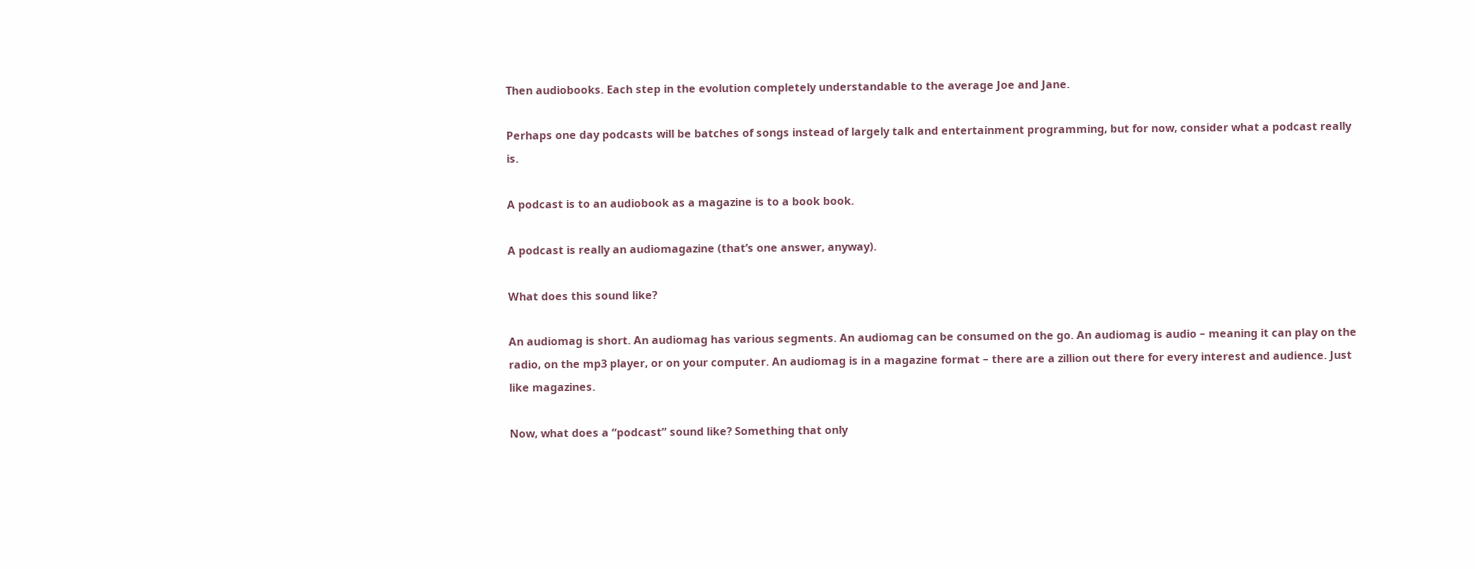Then audiobooks. Each step in the evolution completely understandable to the average Joe and Jane.

Perhaps one day podcasts will be batches of songs instead of largely talk and entertainment programming, but for now, consider what a podcast really is.

A podcast is to an audiobook as a magazine is to a book book.

A podcast is really an audiomagazine (that’s one answer, anyway).

What does this sound like?

An audiomag is short. An audiomag has various segments. An audiomag can be consumed on the go. An audiomag is audio – meaning it can play on the radio, on the mp3 player, or on your computer. An audiomag is in a magazine format – there are a zillion out there for every interest and audience. Just like magazines.

Now, what does a “podcast” sound like? Something that only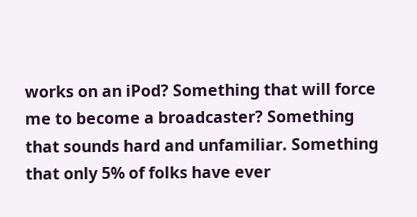works on an iPod? Something that will force me to become a broadcaster? Something that sounds hard and unfamiliar. Something that only 5% of folks have ever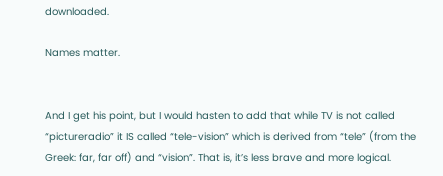downloaded.

Names matter.


And I get his point, but I would hasten to add that while TV is not called “pictureradio” it IS called “tele-vision” which is derived from “tele” (from the Greek: far, far off) and “vision”. That is, it’s less brave and more logical.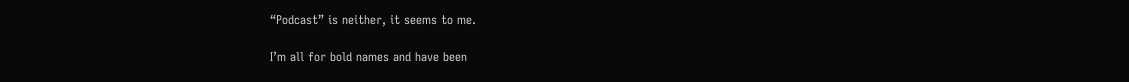“Podcast” is neither, it seems to me.

I’m all for bold names and have been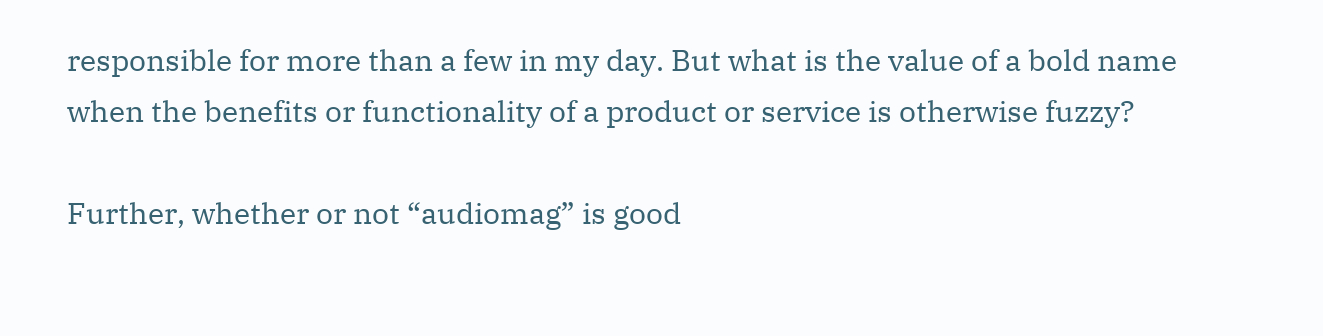responsible for more than a few in my day. But what is the value of a bold name when the benefits or functionality of a product or service is otherwise fuzzy?

Further, whether or not “audiomag” is good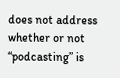does not address whether or not “podcasting” is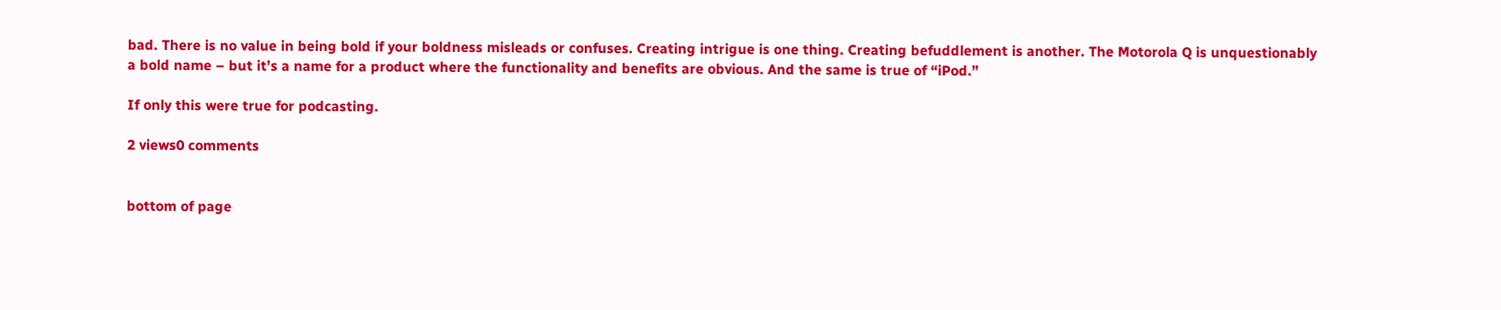bad. There is no value in being bold if your boldness misleads or confuses. Creating intrigue is one thing. Creating befuddlement is another. The Motorola Q is unquestionably a bold name – but it’s a name for a product where the functionality and benefits are obvious. And the same is true of “iPod.”

If only this were true for podcasting.

2 views0 comments


bottom of page